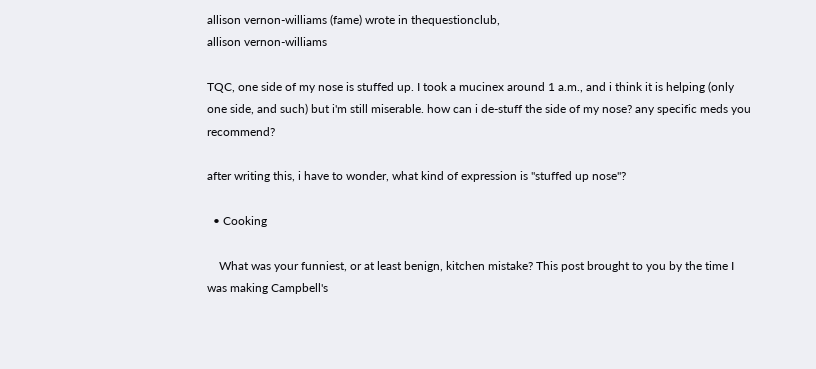allison vernon-williams (fame) wrote in thequestionclub,
allison vernon-williams

TQC, one side of my nose is stuffed up. I took a mucinex around 1 a.m., and i think it is helping (only one side, and such) but i'm still miserable. how can i de-stuff the side of my nose? any specific meds you recommend?

after writing this, i have to wonder, what kind of expression is "stuffed up nose"?

  • Cooking

    What was your funniest, or at least benign, kitchen mistake? This post brought to you by the time I was making Campbell's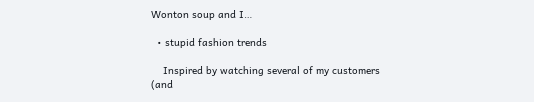Wonton soup and I…

  • stupid fashion trends

    Inspired by watching several of my customers (and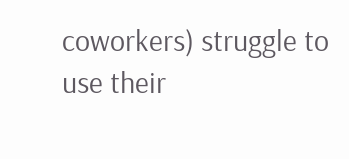coworkers) struggle to use their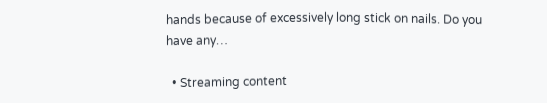hands because of excessively long stick on nails. Do you have any…

  • Streaming content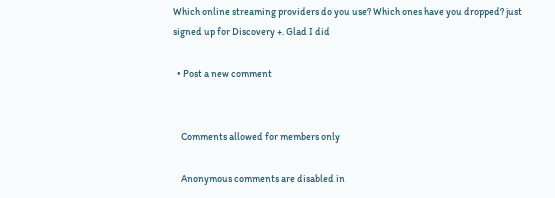Which online streaming providers do you use? Which ones have you dropped? just signed up for Discovery +. Glad I did

  • Post a new comment


    Comments allowed for members only

    Anonymous comments are disabled in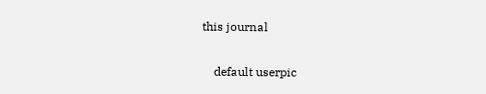this journal

    default userpic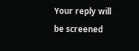Your reply will be screened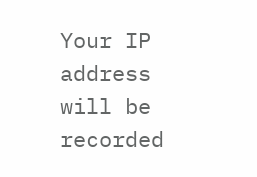Your IP address will be recorded